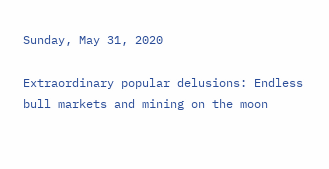Sunday, May 31, 2020

Extraordinary popular delusions: Endless bull markets and mining on the moon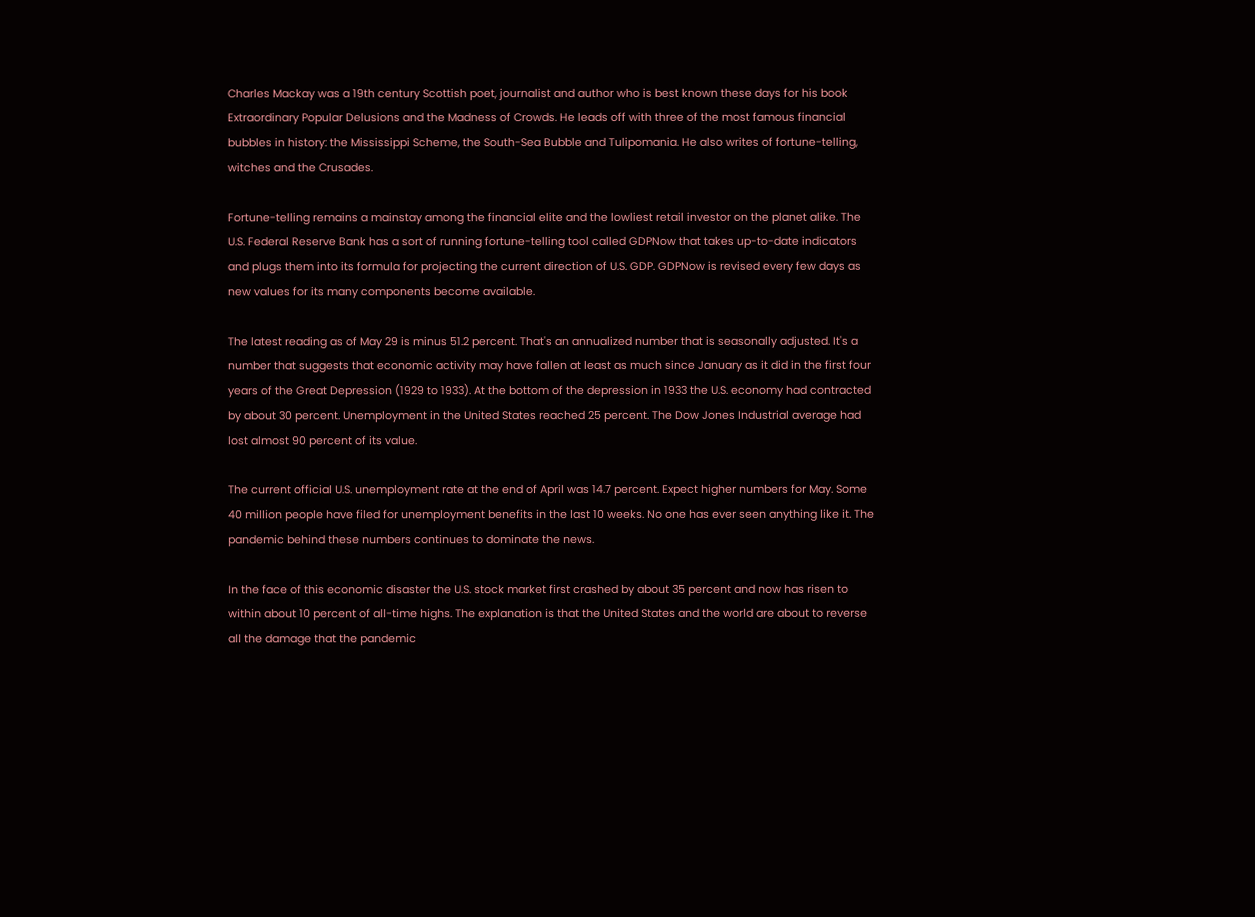Charles Mackay was a 19th century Scottish poet, journalist and author who is best known these days for his book Extraordinary Popular Delusions and the Madness of Crowds. He leads off with three of the most famous financial bubbles in history: the Mississippi Scheme, the South-Sea Bubble and Tulipomania. He also writes of fortune-telling, witches and the Crusades.

Fortune-telling remains a mainstay among the financial elite and the lowliest retail investor on the planet alike. The U.S. Federal Reserve Bank has a sort of running fortune-telling tool called GDPNow that takes up-to-date indicators and plugs them into its formula for projecting the current direction of U.S. GDP. GDPNow is revised every few days as new values for its many components become available.

The latest reading as of May 29 is minus 51.2 percent. That's an annualized number that is seasonally adjusted. It's a number that suggests that economic activity may have fallen at least as much since January as it did in the first four years of the Great Depression (1929 to 1933). At the bottom of the depression in 1933 the U.S. economy had contracted by about 30 percent. Unemployment in the United States reached 25 percent. The Dow Jones Industrial average had lost almost 90 percent of its value.

The current official U.S. unemployment rate at the end of April was 14.7 percent. Expect higher numbers for May. Some 40 million people have filed for unemployment benefits in the last 10 weeks. No one has ever seen anything like it. The pandemic behind these numbers continues to dominate the news.

In the face of this economic disaster the U.S. stock market first crashed by about 35 percent and now has risen to within about 10 percent of all-time highs. The explanation is that the United States and the world are about to reverse all the damage that the pandemic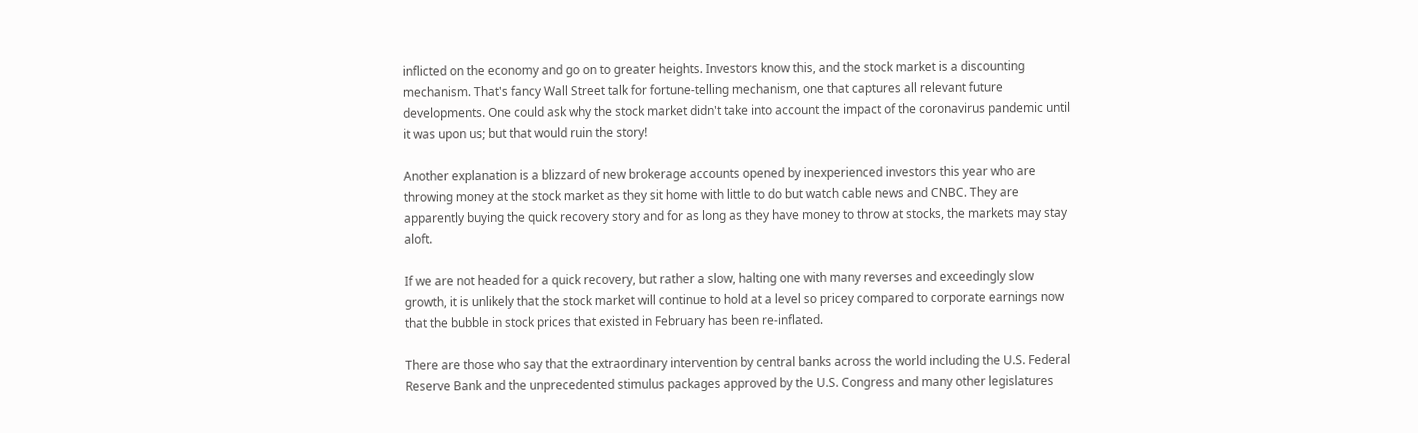inflicted on the economy and go on to greater heights. Investors know this, and the stock market is a discounting mechanism. That's fancy Wall Street talk for fortune-telling mechanism, one that captures all relevant future developments. One could ask why the stock market didn't take into account the impact of the coronavirus pandemic until it was upon us; but that would ruin the story!

Another explanation is a blizzard of new brokerage accounts opened by inexperienced investors this year who are throwing money at the stock market as they sit home with little to do but watch cable news and CNBC. They are apparently buying the quick recovery story and for as long as they have money to throw at stocks, the markets may stay aloft.

If we are not headed for a quick recovery, but rather a slow, halting one with many reverses and exceedingly slow growth, it is unlikely that the stock market will continue to hold at a level so pricey compared to corporate earnings now that the bubble in stock prices that existed in February has been re-inflated.

There are those who say that the extraordinary intervention by central banks across the world including the U.S. Federal Reserve Bank and the unprecedented stimulus packages approved by the U.S. Congress and many other legislatures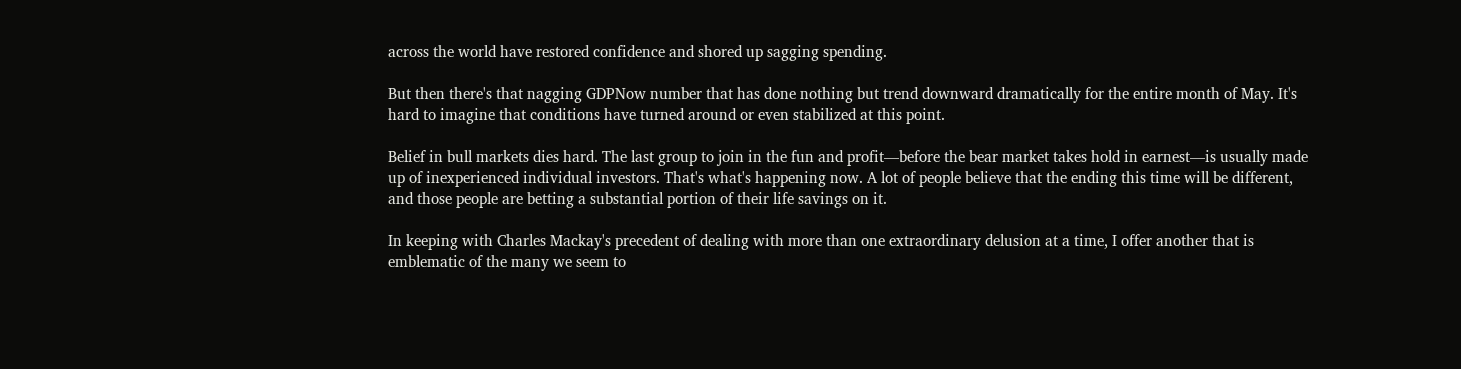across the world have restored confidence and shored up sagging spending.

But then there's that nagging GDPNow number that has done nothing but trend downward dramatically for the entire month of May. It's hard to imagine that conditions have turned around or even stabilized at this point.

Belief in bull markets dies hard. The last group to join in the fun and profit—before the bear market takes hold in earnest—is usually made up of inexperienced individual investors. That's what's happening now. A lot of people believe that the ending this time will be different, and those people are betting a substantial portion of their life savings on it.

In keeping with Charles Mackay's precedent of dealing with more than one extraordinary delusion at a time, I offer another that is emblematic of the many we seem to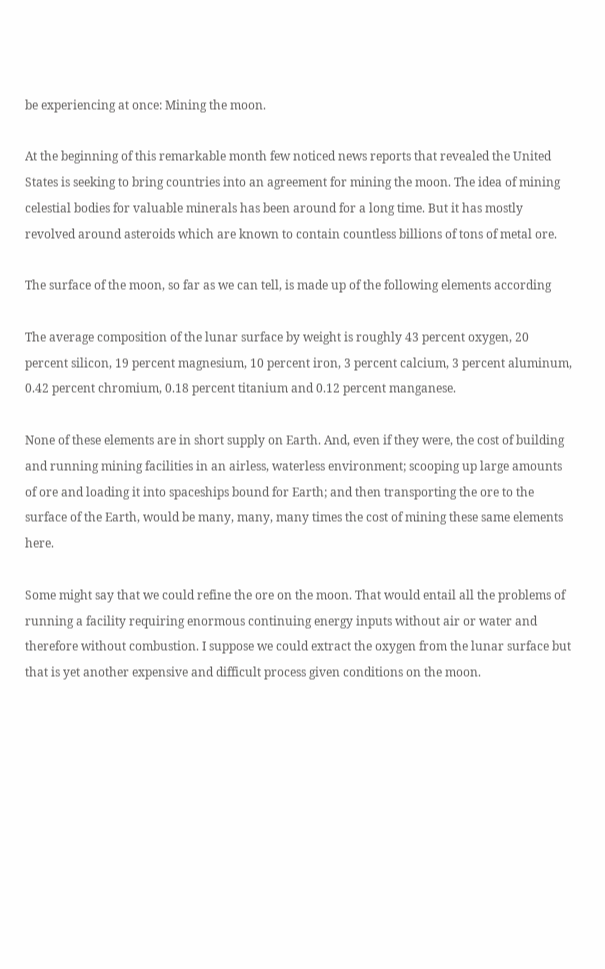be experiencing at once: Mining the moon.

At the beginning of this remarkable month few noticed news reports that revealed the United States is seeking to bring countries into an agreement for mining the moon. The idea of mining celestial bodies for valuable minerals has been around for a long time. But it has mostly revolved around asteroids which are known to contain countless billions of tons of metal ore.

The surface of the moon, so far as we can tell, is made up of the following elements according

The average composition of the lunar surface by weight is roughly 43 percent oxygen, 20 percent silicon, 19 percent magnesium, 10 percent iron, 3 percent calcium, 3 percent aluminum, 0.42 percent chromium, 0.18 percent titanium and 0.12 percent manganese.

None of these elements are in short supply on Earth. And, even if they were, the cost of building and running mining facilities in an airless, waterless environment; scooping up large amounts of ore and loading it into spaceships bound for Earth; and then transporting the ore to the surface of the Earth, would be many, many, many times the cost of mining these same elements here.

Some might say that we could refine the ore on the moon. That would entail all the problems of running a facility requiring enormous continuing energy inputs without air or water and therefore without combustion. I suppose we could extract the oxygen from the lunar surface but that is yet another expensive and difficult process given conditions on the moon.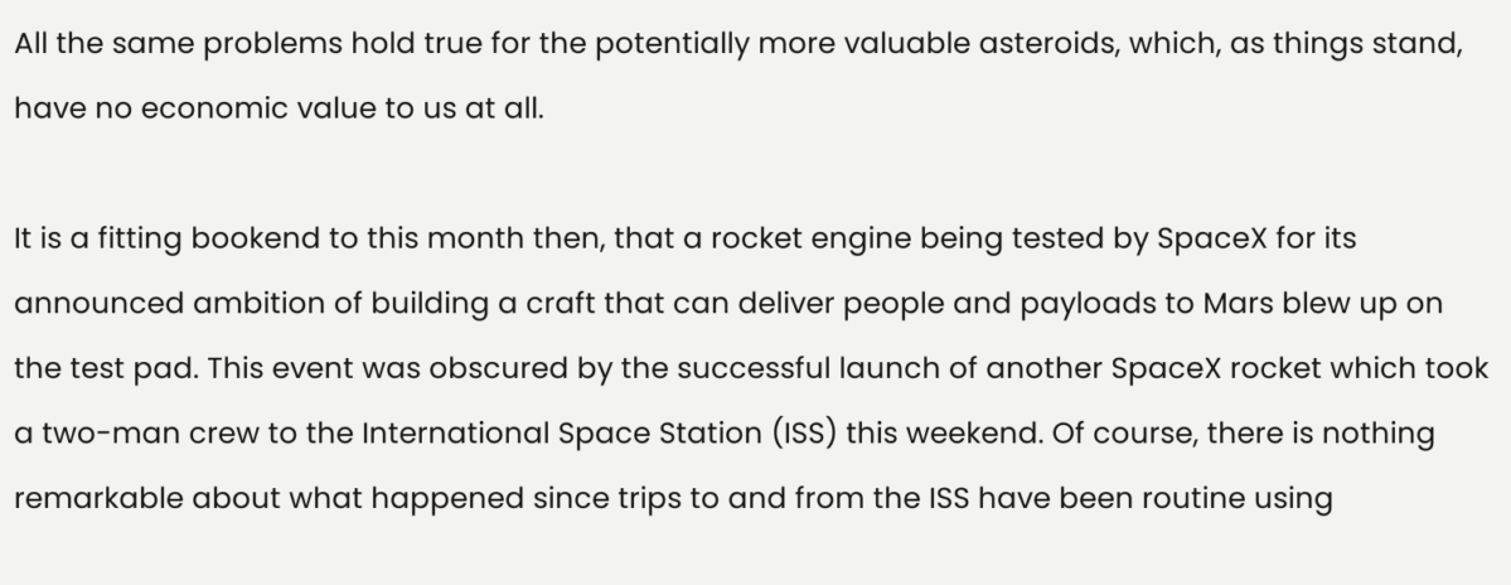All the same problems hold true for the potentially more valuable asteroids, which, as things stand, have no economic value to us at all.

It is a fitting bookend to this month then, that a rocket engine being tested by SpaceX for its announced ambition of building a craft that can deliver people and payloads to Mars blew up on the test pad. This event was obscured by the successful launch of another SpaceX rocket which took a two-man crew to the International Space Station (ISS) this weekend. Of course, there is nothing remarkable about what happened since trips to and from the ISS have been routine using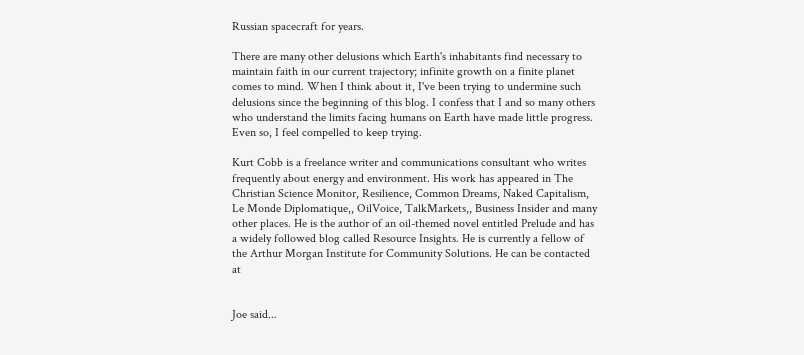Russian spacecraft for years.

There are many other delusions which Earth's inhabitants find necessary to maintain faith in our current trajectory; infinite growth on a finite planet comes to mind. When I think about it, I've been trying to undermine such delusions since the beginning of this blog. I confess that I and so many others who understand the limits facing humans on Earth have made little progress. Even so, I feel compelled to keep trying.

Kurt Cobb is a freelance writer and communications consultant who writes frequently about energy and environment. His work has appeared in The Christian Science Monitor, Resilience, Common Dreams, Naked Capitalism, Le Monde Diplomatique,, OilVoice, TalkMarkets,, Business Insider and many other places. He is the author of an oil-themed novel entitled Prelude and has a widely followed blog called Resource Insights. He is currently a fellow of the Arthur Morgan Institute for Community Solutions. He can be contacted at


Joe said...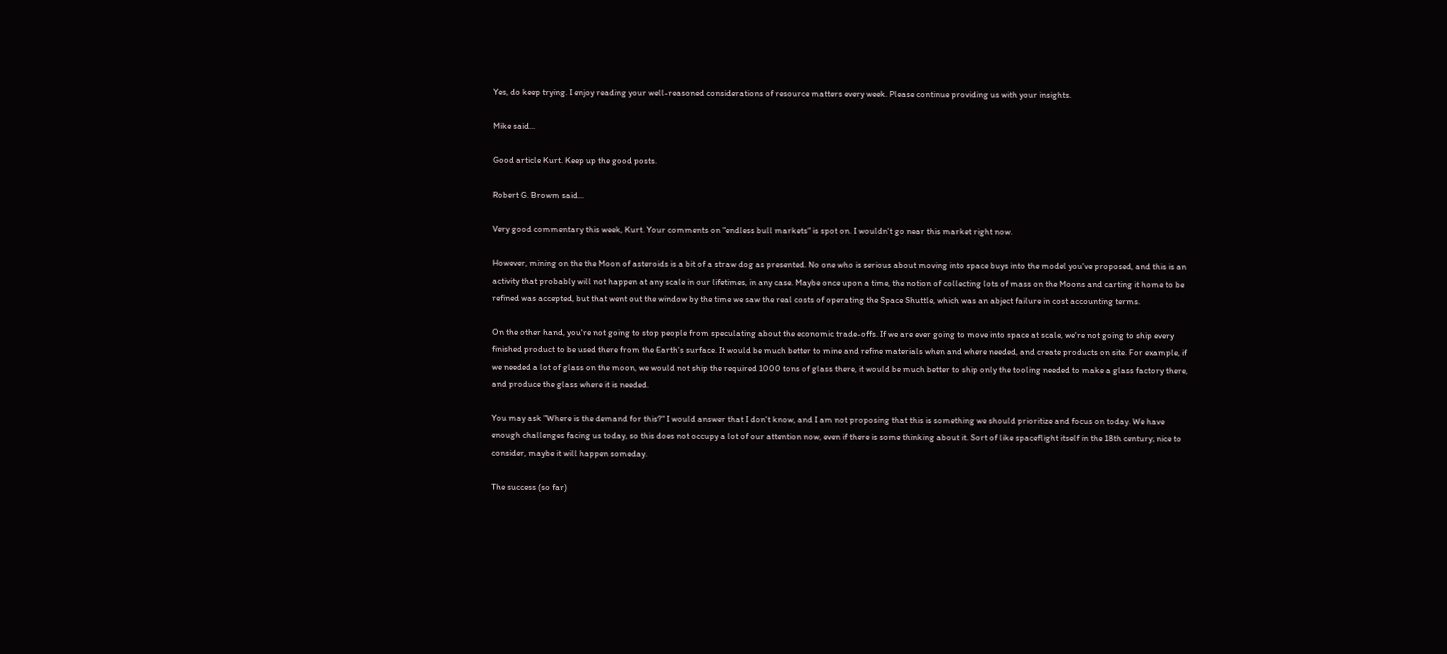Yes, do keep trying. I enjoy reading your well-reasoned considerations of resource matters every week. Please continue providing us with your insights.

Mike said...

Good article Kurt. Keep up the good posts.

Robert G. Browm said...

Very good commentary this week, Kurt. Your comments on "endless bull markets" is spot on. I wouldn't go near this market right now.

However, mining on the the Moon of asteroids is a bit of a straw dog as presented. No one who is serious about moving into space buys into the model you've proposed, and this is an activity that probably will not happen at any scale in our lifetimes, in any case. Maybe once upon a time, the notion of collecting lots of mass on the Moons and carting it home to be refined was accepted, but that went out the window by the time we saw the real costs of operating the Space Shuttle, which was an abject failure in cost accounting terms.

On the other hand, you're not going to stop people from speculating about the economic trade-offs. If we are ever going to move into space at scale, we're not going to ship every finished product to be used there from the Earth's surface. It would be much better to mine and refine materials when and where needed, and create products on site. For example, if we needed a lot of glass on the moon, we would not ship the required 1000 tons of glass there, it would be much better to ship only the tooling needed to make a glass factory there, and produce the glass where it is needed.

You may ask "Where is the demand for this?" I would answer that I don't know, and I am not proposing that this is something we should prioritize and focus on today. We have enough challenges facing us today, so this does not occupy a lot of our attention now, even if there is some thinking about it. Sort of like spaceflight itself in the 18th century; nice to consider, maybe it will happen someday.

The success (so far)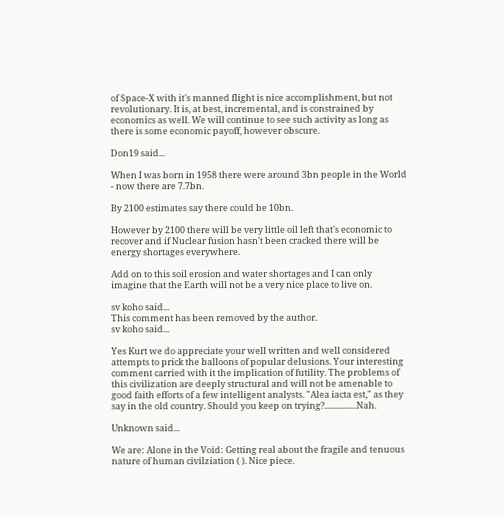of Space-X with it's manned flight is nice accomplishment, but not revolutionary. It is, at best, incremental, and is constrained by economics as well. We will continue to see such activity as long as there is some economic payoff, however obscure.

Don19 said...

When I was born in 1958 there were around 3bn people in the World - now there are 7.7bn.

By 2100 estimates say there could be 10bn.

However by 2100 there will be very little oil left that's economic to recover and if Nuclear fusion hasn't been cracked there will be energy shortages everywhere.

Add on to this soil erosion and water shortages and I can only imagine that the Earth will not be a very nice place to live on.

sv koho said...
This comment has been removed by the author.
sv koho said...

Yes Kurt we do appreciate your well written and well considered attempts to prick the balloons of popular delusions. Your interesting comment carried with it the implication of futility. The problems of this civilization are deeply structural and will not be amenable to good faith efforts of a few intelligent analysts. "Alea iacta est," as they say in the old country. Should you keep on trying?................Nah.

Unknown said...

We are: Alone in the Void: Getting real about the fragile and tenuous nature of human civilziation ( ). Nice piece.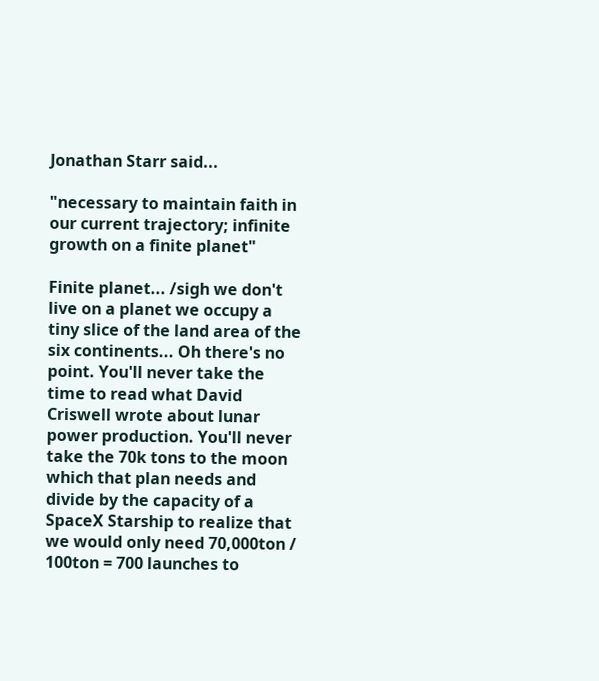Jonathan Starr said...

"necessary to maintain faith in our current trajectory; infinite growth on a finite planet"

Finite planet... /sigh we don't live on a planet we occupy a tiny slice of the land area of the six continents... Oh there's no point. You'll never take the time to read what David Criswell wrote about lunar power production. You'll never take the 70k tons to the moon which that plan needs and divide by the capacity of a SpaceX Starship to realize that we would only need 70,000ton / 100ton = 700 launches to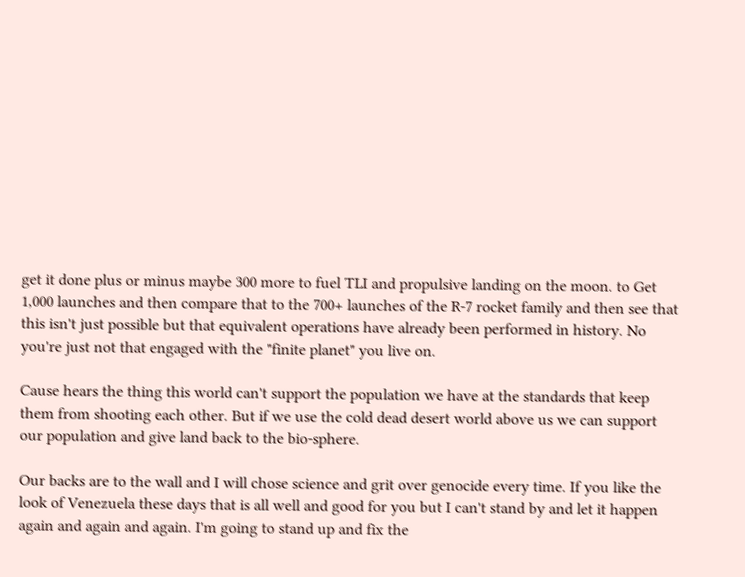get it done plus or minus maybe 300 more to fuel TLI and propulsive landing on the moon. to Get 1,000 launches and then compare that to the 700+ launches of the R-7 rocket family and then see that this isn't just possible but that equivalent operations have already been performed in history. No you're just not that engaged with the "finite planet" you live on.

Cause hears the thing this world can't support the population we have at the standards that keep them from shooting each other. But if we use the cold dead desert world above us we can support our population and give land back to the bio-sphere.

Our backs are to the wall and I will chose science and grit over genocide every time. If you like the look of Venezuela these days that is all well and good for you but I can't stand by and let it happen again and again and again. I'm going to stand up and fix the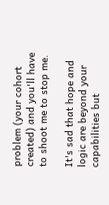problem (your cohort created) and you'll have to shoot me to stop me.

It's sad that hope and logic are beyond your capabilities but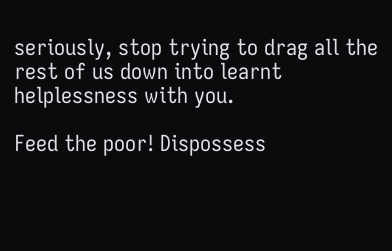seriously, stop trying to drag all the rest of us down into learnt helplessness with you.

Feed the poor! Dispossess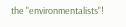the "environmentalists"!